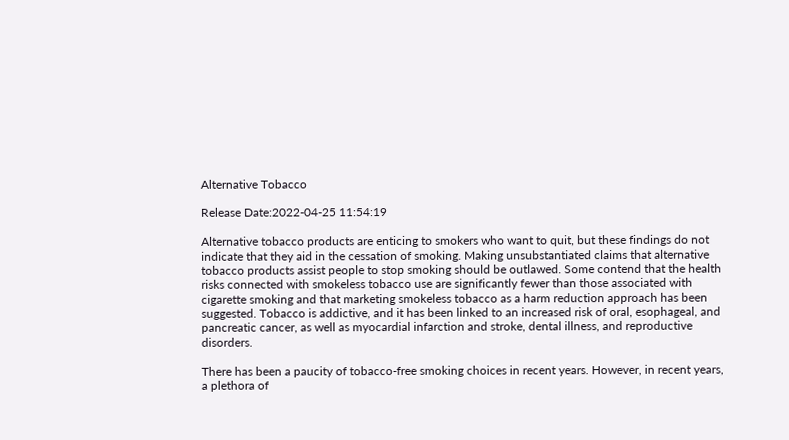Alternative Tobacco

Release Date:2022-04-25 11:54:19

Alternative tobacco products are enticing to smokers who want to quit, but these findings do not indicate that they aid in the cessation of smoking. Making unsubstantiated claims that alternative tobacco products assist people to stop smoking should be outlawed. Some contend that the health risks connected with smokeless tobacco use are significantly fewer than those associated with cigarette smoking and that marketing smokeless tobacco as a harm reduction approach has been suggested. Tobacco is addictive, and it has been linked to an increased risk of oral, esophageal, and pancreatic cancer, as well as myocardial infarction and stroke, dental illness, and reproductive disorders.

There has been a paucity of tobacco-free smoking choices in recent years. However, in recent years, a plethora of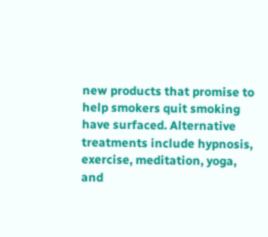new products that promise to help smokers quit smoking have surfaced. Alternative treatments include hypnosis, exercise, meditation, yoga, and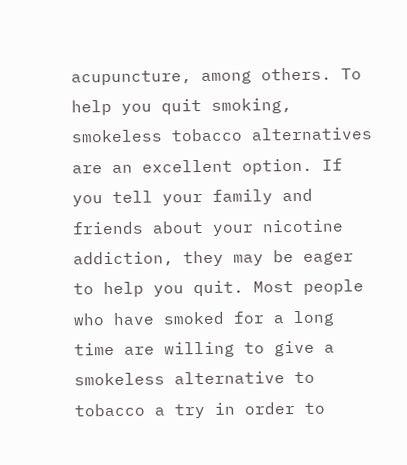acupuncture, among others. To help you quit smoking, smokeless tobacco alternatives are an excellent option. If you tell your family and friends about your nicotine addiction, they may be eager to help you quit. Most people who have smoked for a long time are willing to give a smokeless alternative to tobacco a try in order to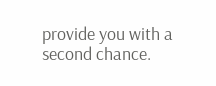provide you with a second chance.